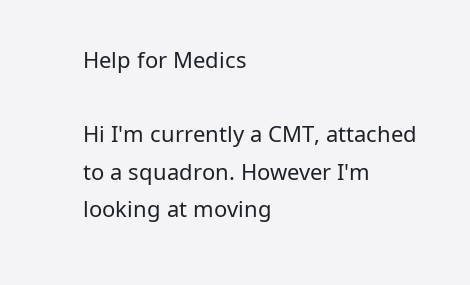Help for Medics

Hi I'm currently a CMT, attached to a squadron. However I'm looking at moving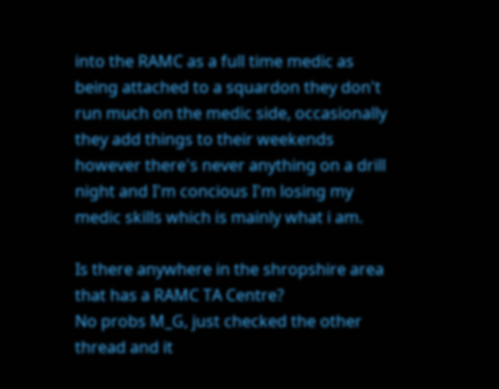into the RAMC as a full time medic as being attached to a squardon they don't run much on the medic side, occasionally they add things to their weekends however there's never anything on a drill night and I'm concious I'm losing my medic skills which is mainly what i am.

Is there anywhere in the shropshire area that has a RAMC TA Centre?
No probs M_G, just checked the other thread and it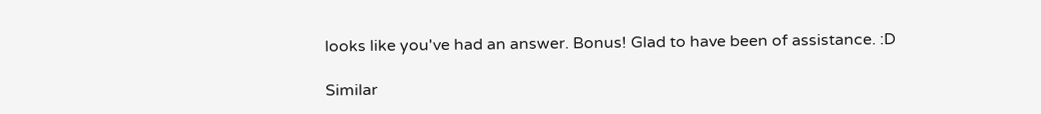looks like you've had an answer. Bonus! Glad to have been of assistance. :D

Similar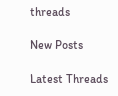threads

New Posts

Latest Threads